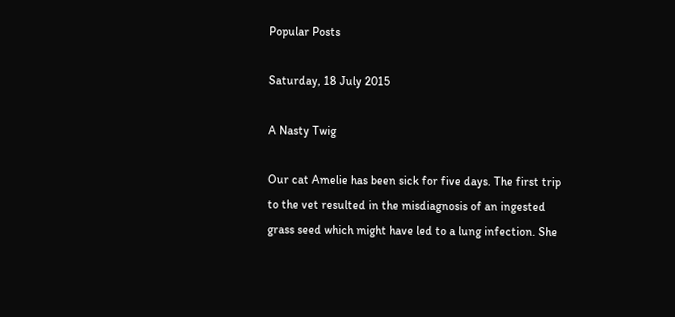Popular Posts

Saturday, 18 July 2015

A Nasty Twig

Our cat Amelie has been sick for five days. The first trip to the vet resulted in the misdiagnosis of an ingested grass seed which might have led to a lung infection. She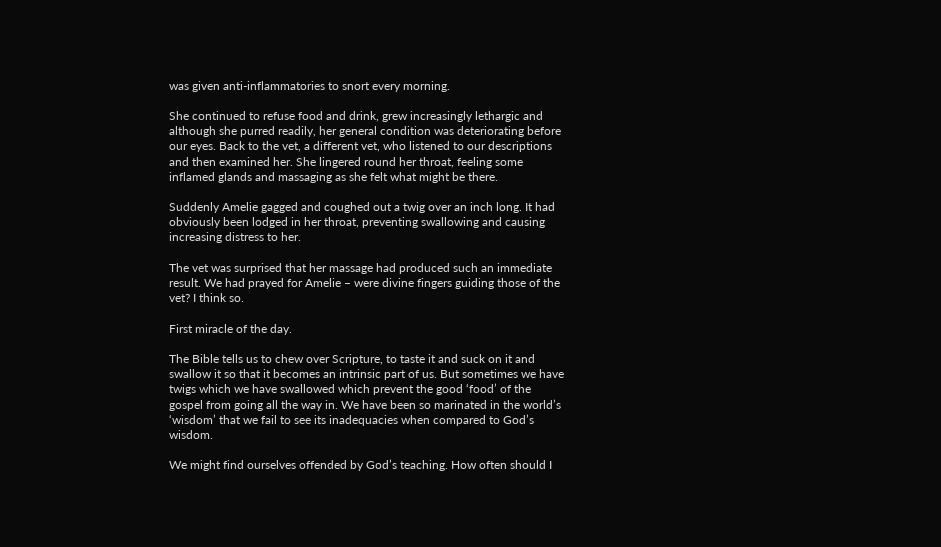was given anti-inflammatories to snort every morning.

She continued to refuse food and drink, grew increasingly lethargic and although she purred readily, her general condition was deteriorating before our eyes. Back to the vet, a different vet, who listened to our descriptions and then examined her. She lingered round her throat, feeling some inflamed glands and massaging as she felt what might be there.

Suddenly Amelie gagged and coughed out a twig over an inch long. It had obviously been lodged in her throat, preventing swallowing and causing increasing distress to her.

The vet was surprised that her massage had produced such an immediate result. We had prayed for Amelie – were divine fingers guiding those of the vet? I think so.

First miracle of the day.

The Bible tells us to chew over Scripture, to taste it and suck on it and swallow it so that it becomes an intrinsic part of us. But sometimes we have twigs which we have swallowed which prevent the good ‘food’ of the gospel from going all the way in. We have been so marinated in the world’s ‘wisdom’ that we fail to see its inadequacies when compared to God’s wisdom.

We might find ourselves offended by God’s teaching. How often should I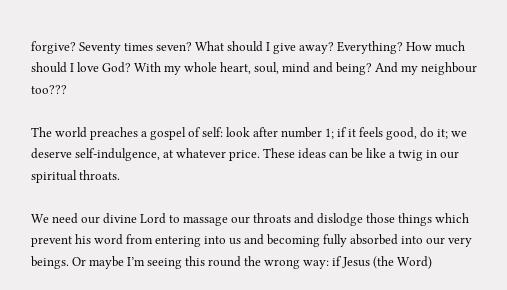forgive? Seventy times seven? What should I give away? Everything? How much should I love God? With my whole heart, soul, mind and being? And my neighbour too???

The world preaches a gospel of self: look after number 1; if it feels good, do it; we deserve self-indulgence, at whatever price. These ideas can be like a twig in our spiritual throats.

We need our divine Lord to massage our throats and dislodge those things which prevent his word from entering into us and becoming fully absorbed into our very beings. Or maybe I’m seeing this round the wrong way: if Jesus (the Word)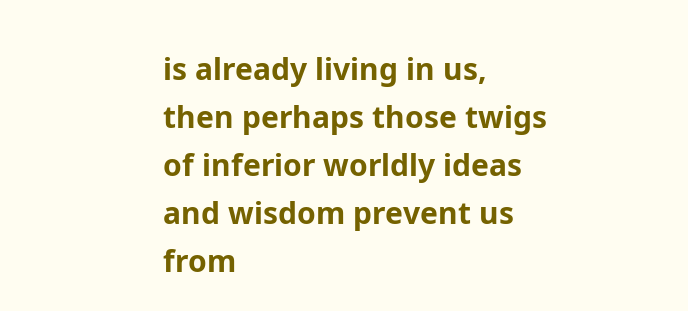is already living in us, then perhaps those twigs of inferior worldly ideas and wisdom prevent us from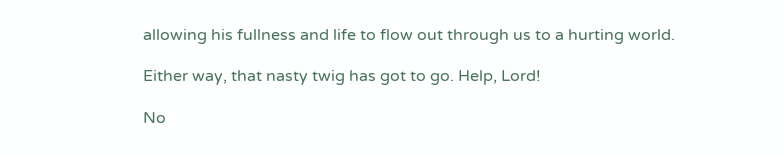allowing his fullness and life to flow out through us to a hurting world.

Either way, that nasty twig has got to go. Help, Lord!

No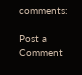comments:

Post a Comment